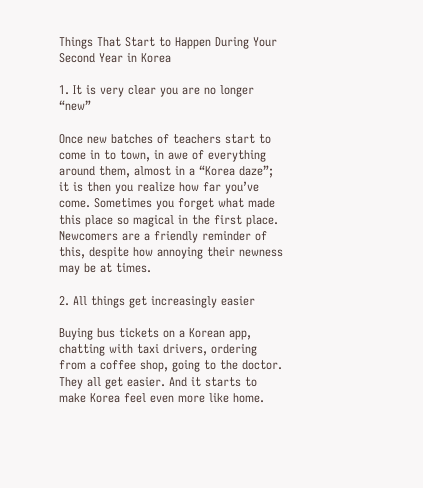Things That Start to Happen During Your Second Year in Korea

1. It is very clear you are no longer “new”

Once new batches of teachers start to come in to town, in awe of everything around them, almost in a “Korea daze”; it is then you realize how far you’ve come. Sometimes you forget what made this place so magical in the first place. Newcomers are a friendly reminder of this, despite how annoying their newness may be at times.

2. All things get increasingly easier

Buying bus tickets on a Korean app, chatting with taxi drivers, ordering from a coffee shop, going to the doctor. They all get easier. And it starts to make Korea feel even more like home.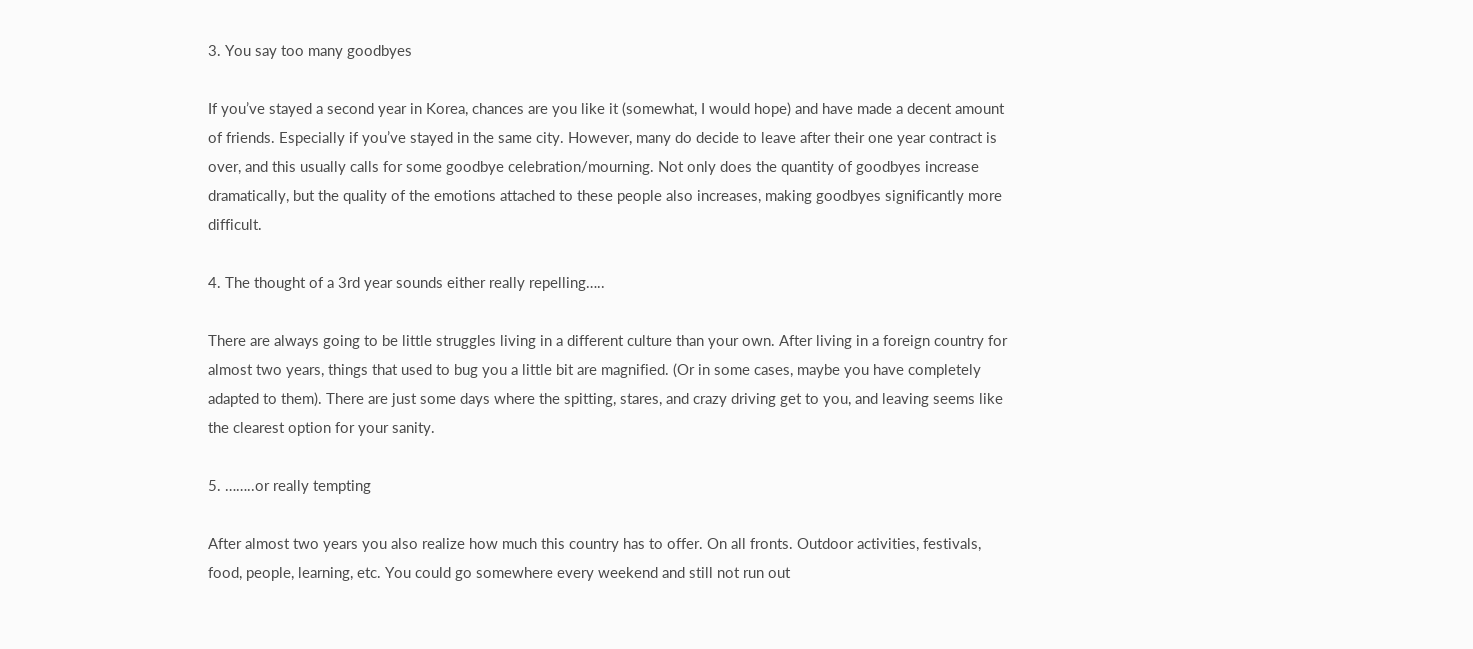3. You say too many goodbyes

If you’ve stayed a second year in Korea, chances are you like it (somewhat, I would hope) and have made a decent amount of friends. Especially if you’ve stayed in the same city. However, many do decide to leave after their one year contract is over, and this usually calls for some goodbye celebration/mourning. Not only does the quantity of goodbyes increase dramatically, but the quality of the emotions attached to these people also increases, making goodbyes significantly more difficult.

4. The thought of a 3rd year sounds either really repelling…..

There are always going to be little struggles living in a different culture than your own. After living in a foreign country for almost two years, things that used to bug you a little bit are magnified. (Or in some cases, maybe you have completely adapted to them). There are just some days where the spitting, stares, and crazy driving get to you, and leaving seems like the clearest option for your sanity.

5. ……..or really tempting

After almost two years you also realize how much this country has to offer. On all fronts. Outdoor activities, festivals, food, people, learning, etc. You could go somewhere every weekend and still not run out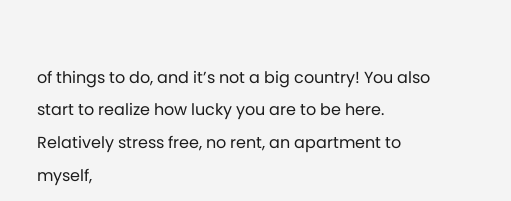of things to do, and it’s not a big country! You also start to realize how lucky you are to be here. Relatively stress free, no rent, an apartment to myself,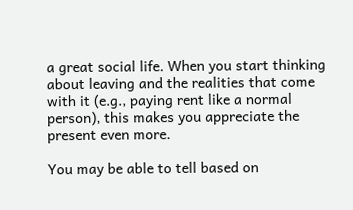a great social life. When you start thinking about leaving and the realities that come with it (e.g., paying rent like a normal person), this makes you appreciate the present even more.

You may be able to tell based on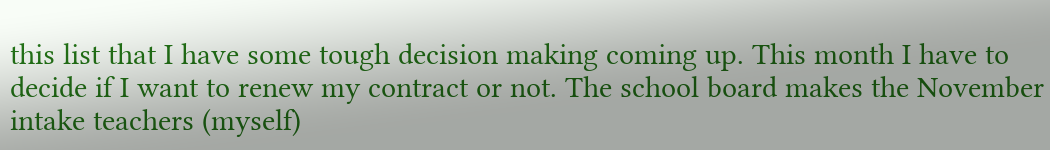this list that I have some tough decision making coming up. This month I have to decide if I want to renew my contract or not. The school board makes the November intake teachers (myself)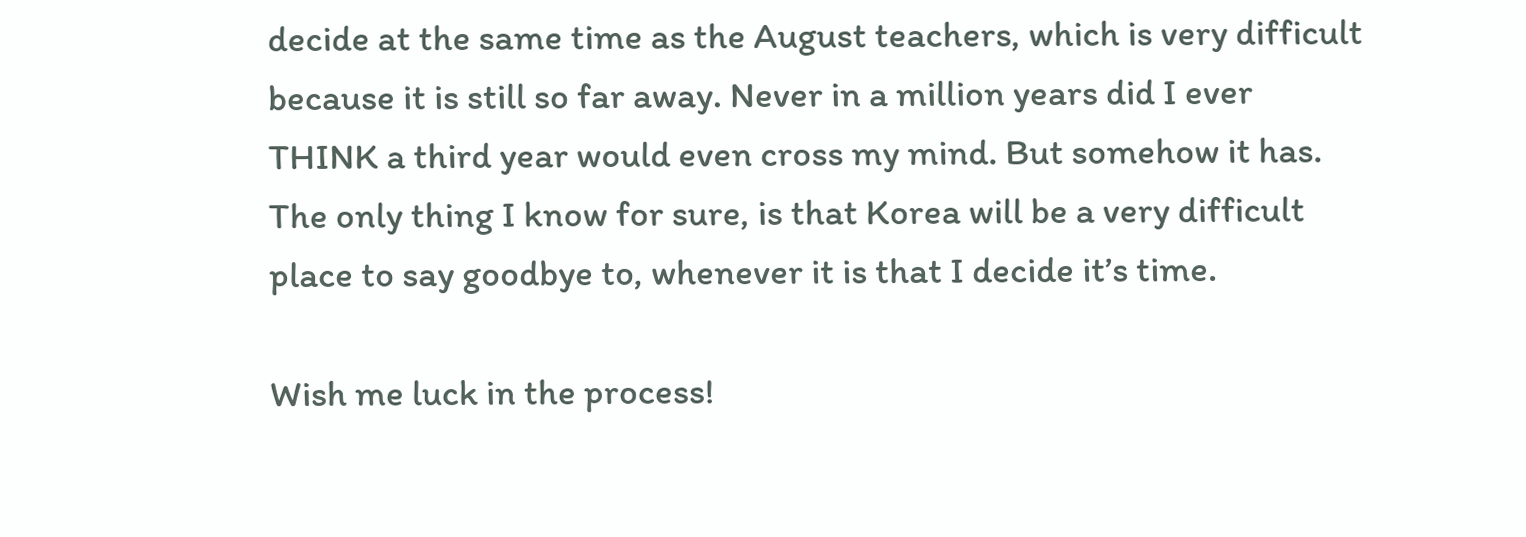decide at the same time as the August teachers, which is very difficult because it is still so far away. Never in a million years did I ever THINK a third year would even cross my mind. But somehow it has. The only thing I know for sure, is that Korea will be a very difficult place to say goodbye to, whenever it is that I decide it’s time.

Wish me luck in the process!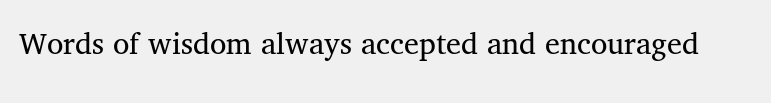Words of wisdom always accepted and encouraged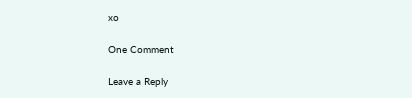xo

One Comment

Leave a Reply